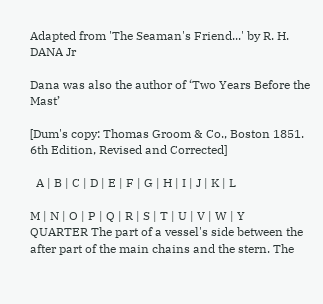Adapted from 'The Seaman's Friend...' by R. H. DANA Jr

Dana was also the author of ‘Two Years Before the Mast’

[Dum's copy: Thomas Groom & Co., Boston 1851. 6th Edition, Revised and Corrected]

  A | B | C | D | E | F | G | H | I | J | K | L

M | N | O | P | Q | R | S | T | U | V | W | Y
QUARTER The part of a vessel's side between the after part of the main chains and the stern. The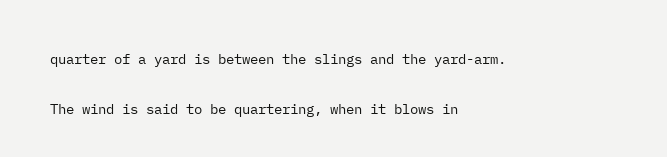quarter of a yard is between the slings and the yard-arm.

The wind is said to be quartering, when it blows in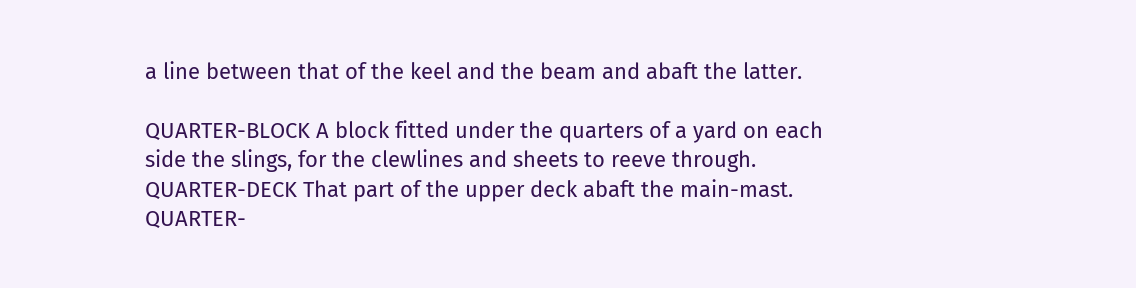a line between that of the keel and the beam and abaft the latter.

QUARTER-BLOCK A block fitted under the quarters of a yard on each side the slings, for the clewlines and sheets to reeve through.
QUARTER-DECK That part of the upper deck abaft the main-mast.
QUARTER-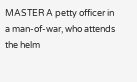MASTER A petty officer in a man-of-war, who attends the helm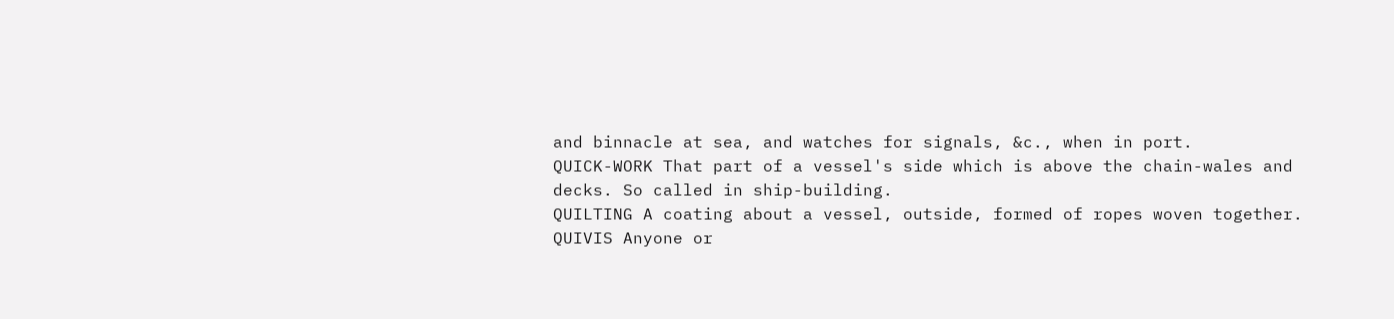and binnacle at sea, and watches for signals, &c., when in port.
QUICK-WORK That part of a vessel's side which is above the chain-wales and decks. So called in ship-building.
QUILTING A coating about a vessel, outside, formed of ropes woven together.
QUIVIS Anyone or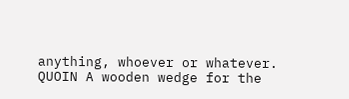anything, whoever or whatever.
QUOIN A wooden wedge for the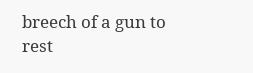breech of a gun to rest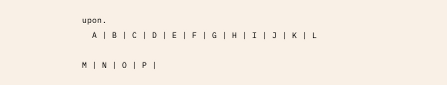upon.
  A | B | C | D | E | F | G | H | I | J | K | L

M | N | O | P |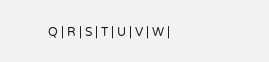Q | R | S | T | U | V | W |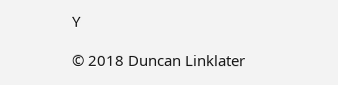Y

© 2018 Duncan Linklater